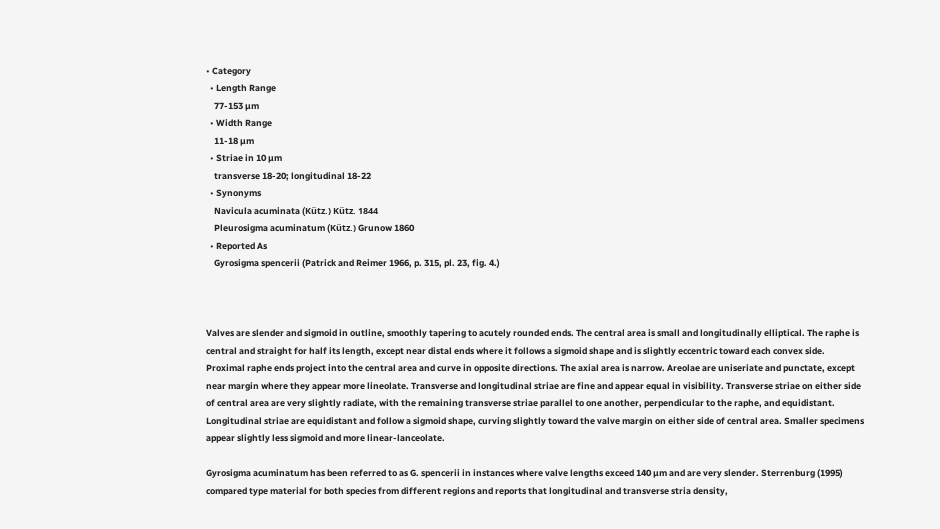• Category
  • Length Range
    77-153 µm
  • Width Range
    11-18 µm
  • Striae in 10 µm
    transverse 18-20; longitudinal 18-22
  • Synonyms
    Navicula acuminata (Kütz.) Kütz. 1844
    Pleurosigma acuminatum (Kütz.) Grunow 1860
  • Reported As
    Gyrosigma spencerii (Patrick and Reimer 1966, p. 315, pl. 23, fig. 4.)



Valves are slender and sigmoid in outline, smoothly tapering to acutely rounded ends. The central area is small and longitudinally elliptical. The raphe is central and straight for half its length, except near distal ends where it follows a sigmoid shape and is slightly eccentric toward each convex side. Proximal raphe ends project into the central area and curve in opposite directions. The axial area is narrow. Areolae are uniseriate and punctate, except near margin where they appear more lineolate. Transverse and longitudinal striae are fine and appear equal in visibility. Transverse striae on either side of central area are very slightly radiate, with the remaining transverse striae parallel to one another, perpendicular to the raphe, and equidistant. Longitudinal striae are equidistant and follow a sigmoid shape, curving slightly toward the valve margin on either side of central area. Smaller specimens appear slightly less sigmoid and more linear-lanceolate.

Gyrosigma acuminatum has been referred to as G. spencerii in instances where valve lengths exceed 140 µm and are very slender. Sterrenburg (1995) compared type material for both species from different regions and reports that longitudinal and transverse stria density,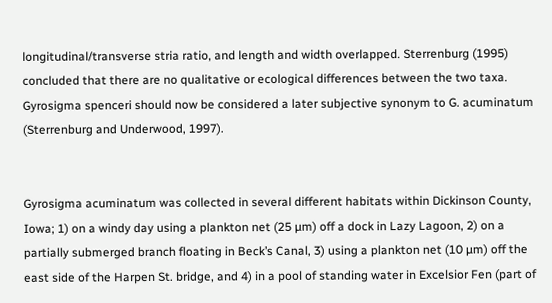longitudinal/transverse stria ratio, and length and width overlapped. Sterrenburg (1995) concluded that there are no qualitative or ecological differences between the two taxa. Gyrosigma spenceri should now be considered a later subjective synonym to G. acuminatum (Sterrenburg and Underwood, 1997).


Gyrosigma acuminatum was collected in several different habitats within Dickinson County, Iowa; 1) on a windy day using a plankton net (25 µm) off a dock in Lazy Lagoon, 2) on a partially submerged branch floating in Beck’s Canal, 3) using a plankton net (10 µm) off the east side of the Harpen St. bridge, and 4) in a pool of standing water in Excelsior Fen (part of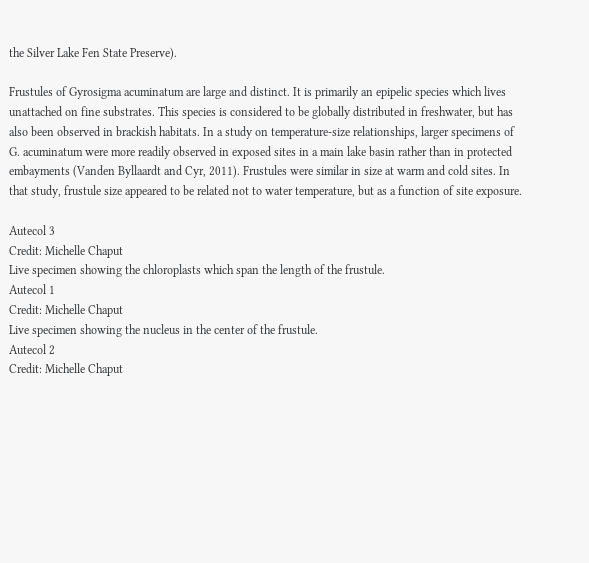the Silver Lake Fen State Preserve).

Frustules of Gyrosigma acuminatum are large and distinct. It is primarily an epipelic species which lives unattached on fine substrates. This species is considered to be globally distributed in freshwater, but has also been observed in brackish habitats. In a study on temperature-size relationships, larger specimens of G. acuminatum were more readily observed in exposed sites in a main lake basin rather than in protected embayments (Vanden Byllaardt and Cyr, 2011). Frustules were similar in size at warm and cold sites. In that study, frustule size appeared to be related not to water temperature, but as a function of site exposure.

Autecol 3
Credit: Michelle Chaput
Live specimen showing the chloroplasts which span the length of the frustule.
Autecol 1
Credit: Michelle Chaput
Live specimen showing the nucleus in the center of the frustule.
Autecol 2
Credit: Michelle Chaput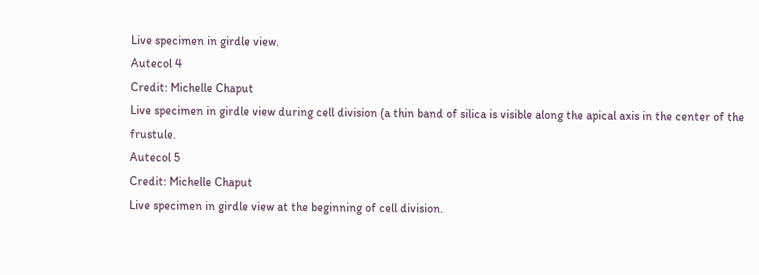Live specimen in girdle view.
Autecol 4
Credit: Michelle Chaput
Live specimen in girdle view during cell division (a thin band of silica is visible along the apical axis in the center of the frustule.
Autecol 5
Credit: Michelle Chaput
Live specimen in girdle view at the beginning of cell division.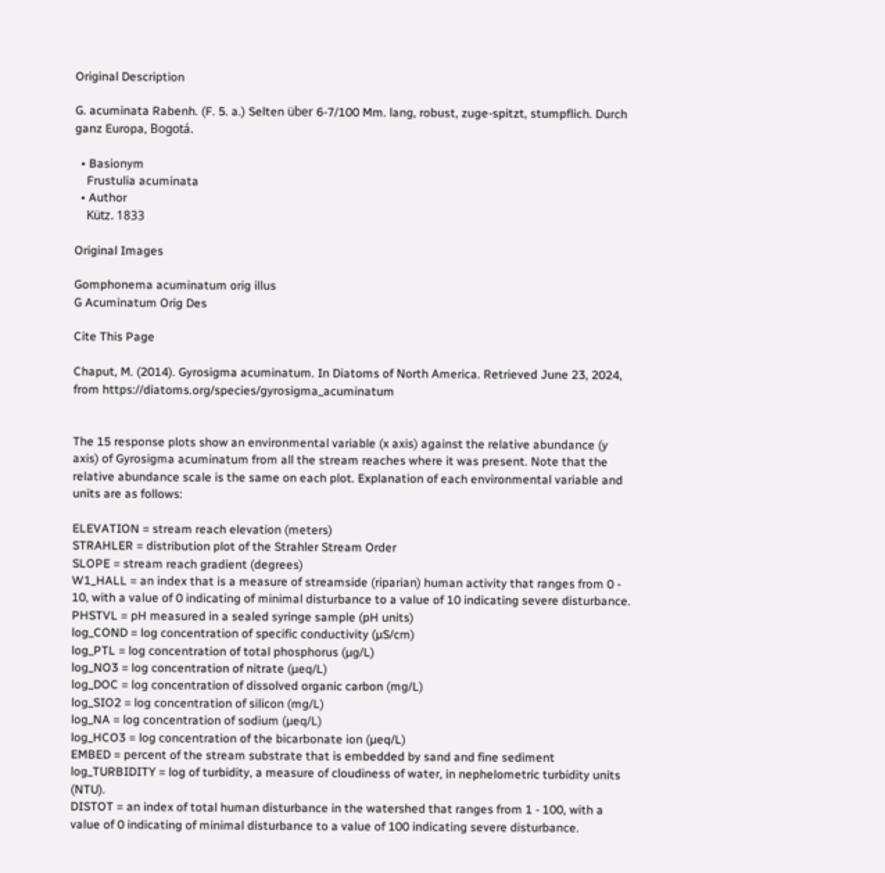Original Description

G. acuminata Rabenh. (F. 5. a.) Selten über 6-7/100 Mm. lang, robust, zuge-spitzt, stumpflich. Durch ganz Europa, Bogotá.

  • Basionym
    Frustulia acuminata
  • Author
    Kütz. 1833

Original Images

Gomphonema acuminatum orig illus
G Acuminatum Orig Des

Cite This Page

Chaput, M. (2014). Gyrosigma acuminatum. In Diatoms of North America. Retrieved June 23, 2024, from https://diatoms.org/species/gyrosigma_acuminatum


The 15 response plots show an environmental variable (x axis) against the relative abundance (y axis) of Gyrosigma acuminatum from all the stream reaches where it was present. Note that the relative abundance scale is the same on each plot. Explanation of each environmental variable and units are as follows:

ELEVATION = stream reach elevation (meters)
STRAHLER = distribution plot of the Strahler Stream Order
SLOPE = stream reach gradient (degrees)
W1_HALL = an index that is a measure of streamside (riparian) human activity that ranges from 0 - 10, with a value of 0 indicating of minimal disturbance to a value of 10 indicating severe disturbance.
PHSTVL = pH measured in a sealed syringe sample (pH units)
log_COND = log concentration of specific conductivity (µS/cm)
log_PTL = log concentration of total phosphorus (µg/L)
log_NO3 = log concentration of nitrate (µeq/L)
log_DOC = log concentration of dissolved organic carbon (mg/L)
log_SIO2 = log concentration of silicon (mg/L)
log_NA = log concentration of sodium (µeq/L)
log_HCO3 = log concentration of the bicarbonate ion (µeq/L)
EMBED = percent of the stream substrate that is embedded by sand and fine sediment
log_TURBIDITY = log of turbidity, a measure of cloudiness of water, in nephelometric turbidity units (NTU).
DISTOT = an index of total human disturbance in the watershed that ranges from 1 - 100, with a value of 0 indicating of minimal disturbance to a value of 100 indicating severe disturbance.